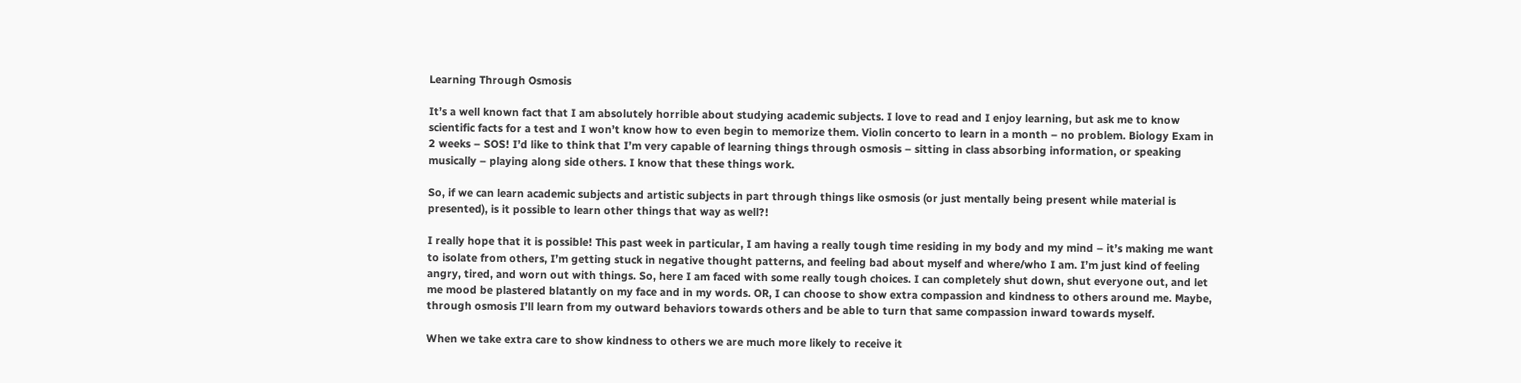Learning Through Osmosis

It’s a well known fact that I am absolutely horrible about studying academic subjects. I love to read and I enjoy learning, but ask me to know scientific facts for a test and I won’t know how to even begin to memorize them. Violin concerto to learn in a month – no problem. Biology Exam in 2 weeks – SOS! I’d like to think that I’m very capable of learning things through osmosis – sitting in class absorbing information, or speaking musically – playing along side others. I know that these things work.

So, if we can learn academic subjects and artistic subjects in part through things like osmosis (or just mentally being present while material is presented), is it possible to learn other things that way as well?!

I really hope that it is possible! This past week in particular, I am having a really tough time residing in my body and my mind – it’s making me want to isolate from others, I’m getting stuck in negative thought patterns, and feeling bad about myself and where/who I am. I’m just kind of feeling angry, tired, and worn out with things. So, here I am faced with some really tough choices. I can completely shut down, shut everyone out, and let me mood be plastered blatantly on my face and in my words. OR, I can choose to show extra compassion and kindness to others around me. Maybe, through osmosis I’ll learn from my outward behaviors towards others and be able to turn that same compassion inward towards myself.

When we take extra care to show kindness to others we are much more likely to receive it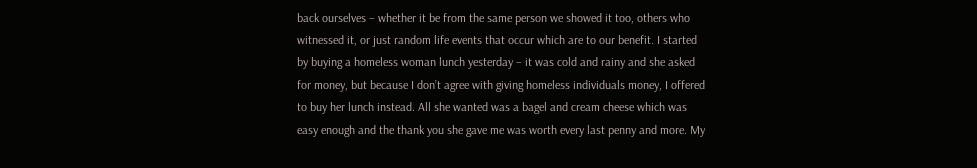back ourselves – whether it be from the same person we showed it too, others who witnessed it, or just random life events that occur which are to our benefit. I started by buying a homeless woman lunch yesterday – it was cold and rainy and she asked for money, but because I don’t agree with giving homeless individuals money, I offered to buy her lunch instead. All she wanted was a bagel and cream cheese which was easy enough and the thank you she gave me was worth every last penny and more. My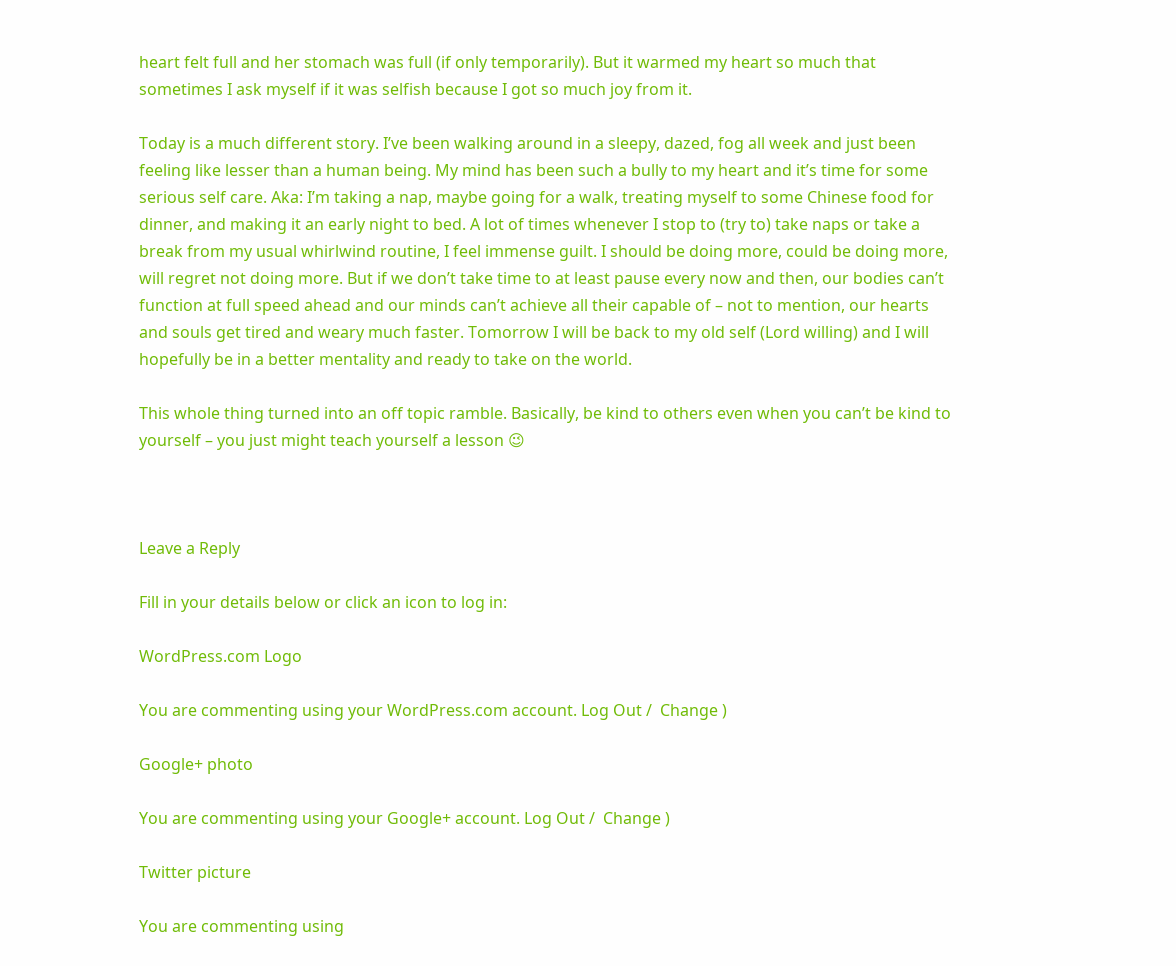heart felt full and her stomach was full (if only temporarily). But it warmed my heart so much that sometimes I ask myself if it was selfish because I got so much joy from it.

Today is a much different story. I’ve been walking around in a sleepy, dazed, fog all week and just been feeling like lesser than a human being. My mind has been such a bully to my heart and it’s time for some serious self care. Aka: I’m taking a nap, maybe going for a walk, treating myself to some Chinese food for dinner, and making it an early night to bed. A lot of times whenever I stop to (try to) take naps or take a break from my usual whirlwind routine, I feel immense guilt. I should be doing more, could be doing more, will regret not doing more. But if we don’t take time to at least pause every now and then, our bodies can’t function at full speed ahead and our minds can’t achieve all their capable of – not to mention, our hearts and souls get tired and weary much faster. Tomorrow I will be back to my old self (Lord willing) and I will hopefully be in a better mentality and ready to take on the world.

This whole thing turned into an off topic ramble. Basically, be kind to others even when you can’t be kind to yourself – you just might teach yourself a lesson 😉



Leave a Reply

Fill in your details below or click an icon to log in:

WordPress.com Logo

You are commenting using your WordPress.com account. Log Out /  Change )

Google+ photo

You are commenting using your Google+ account. Log Out /  Change )

Twitter picture

You are commenting using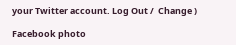your Twitter account. Log Out /  Change )

Facebook photo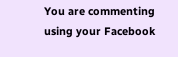You are commenting using your Facebook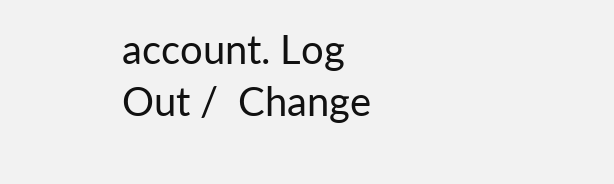account. Log Out /  Change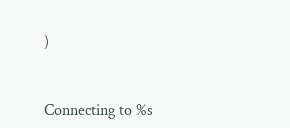)


Connecting to %s